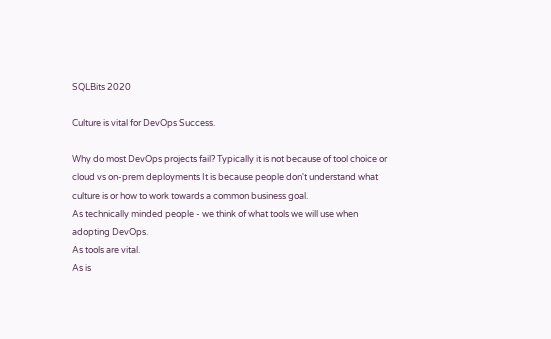SQLBits 2020

Culture is vital for DevOps Success.

Why do most DevOps projects fail? Typically it is not because of tool choice or cloud vs on-prem deployments It is because people don't understand what culture is or how to work towards a common business goal.
As technically minded people - we think of what tools we will use when adopting DevOps.
As tools are vital.
As is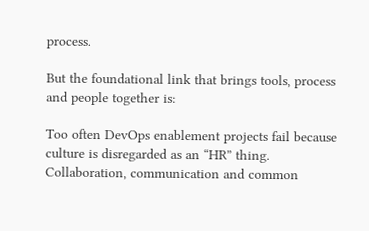process.

But the foundational link that brings tools, process and people together is:

Too often DevOps enablement projects fail because culture is disregarded as an “HR” thing. Collaboration, communication and common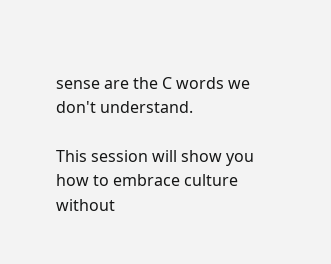sense are the C words we don't understand.

This session will show you how to embrace culture without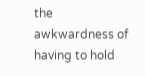the awkwardness of having to hold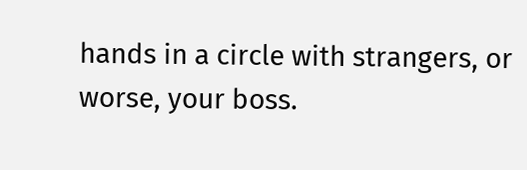hands in a circle with strangers, or worse, your boss.